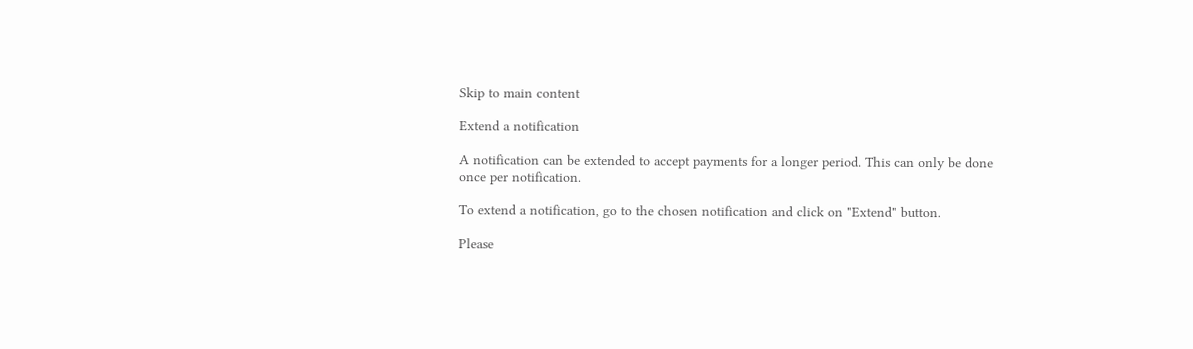Skip to main content

Extend a notification

A notification can be extended to accept payments for a longer period. This can only be done once per notification.

To extend a notification, go to the chosen notification and click on "Extend" button.

Please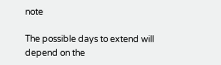note

The possible days to extend will depend on the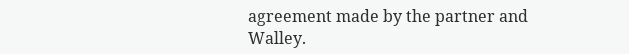agreement made by the partner and Walley.